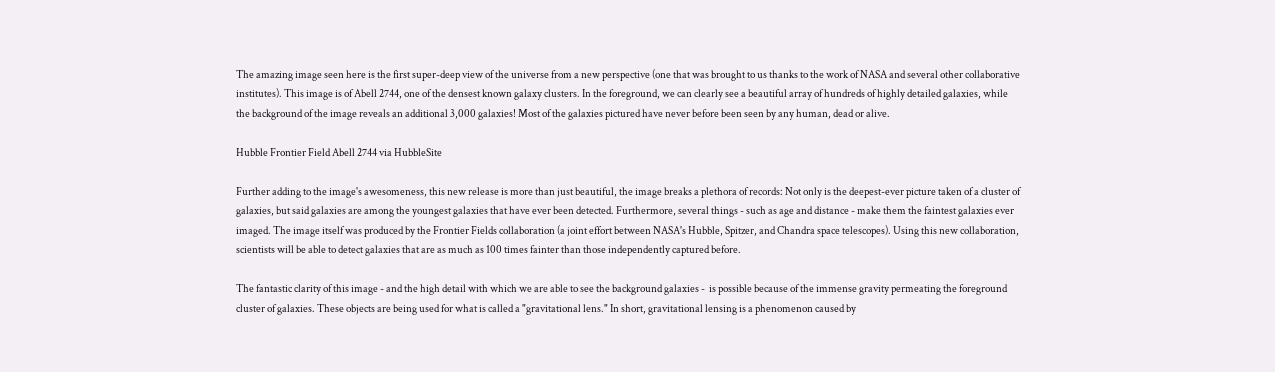The amazing image seen here is the first super-deep view of the universe from a new perspective (one that was brought to us thanks to the work of NASA and several other collaborative institutes). This image is of Abell 2744, one of the densest known galaxy clusters. In the foreground, we can clearly see a beautiful array of hundreds of highly detailed galaxies, while the background of the image reveals an additional 3,000 galaxies! Most of the galaxies pictured have never before been seen by any human, dead or alive.

Hubble Frontier Field Abell 2744 via HubbleSite

Further adding to the image's awesomeness, this new release is more than just beautiful, the image breaks a plethora of records: Not only is the deepest-ever picture taken of a cluster of galaxies, but said galaxies are among the youngest galaxies that have ever been detected. Furthermore, several things - such as age and distance - make them the faintest galaxies ever imaged. The image itself was produced by the Frontier Fields collaboration (a joint effort between NASA's Hubble, Spitzer, and Chandra space telescopes). Using this new collaboration, scientists will be able to detect galaxies that are as much as 100 times fainter than those independently captured before.

The fantastic clarity of this image - and the high detail with which we are able to see the background galaxies -  is possible because of the immense gravity permeating the foreground cluster of galaxies. These objects are being used for what is called a "gravitational lens." In short, gravitational lensing is a phenomenon caused by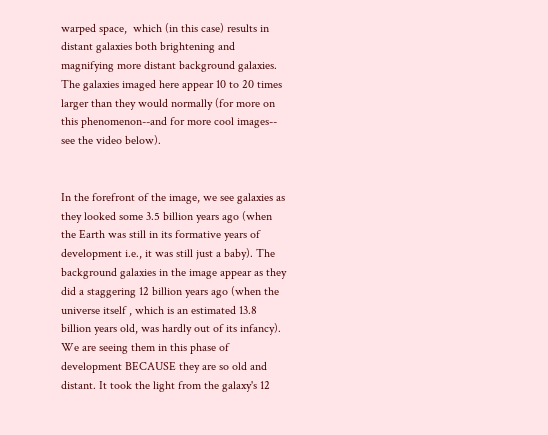warped space,  which (in this case) results in distant galaxies both brightening and magnifying more distant background galaxies. The galaxies imaged here appear 10 to 20 times larger than they would normally (for more on this phenomenon--and for more cool images-- see the video below).


In the forefront of the image, we see galaxies as they looked some 3.5 billion years ago (when the Earth was still in its formative years of development i.e., it was still just a baby). The background galaxies in the image appear as they did a staggering 12 billion years ago (when the universe itself , which is an estimated 13.8 billion years old, was hardly out of its infancy). We are seeing them in this phase of development BECAUSE they are so old and distant. It took the light from the galaxy's 12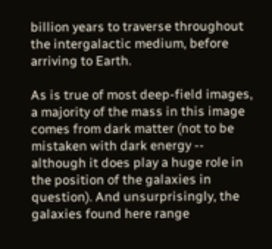billion years to traverse throughout the intergalactic medium, before arriving to Earth.

As is true of most deep-field images, a majority of the mass in this image comes from dark matter (not to be mistaken with dark energy -- although it does play a huge role in the position of the galaxies in question). And unsurprisingly, the galaxies found here range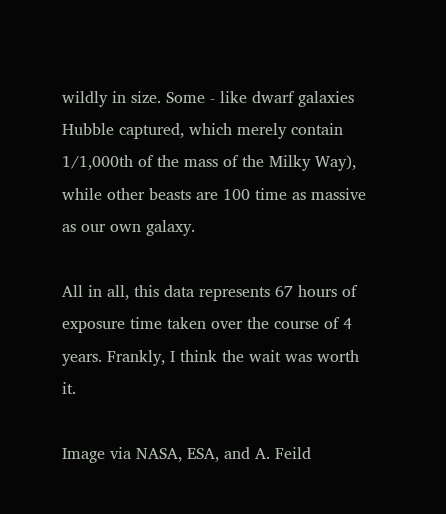wildly in size. Some - like dwarf galaxies Hubble captured, which merely contain 1/1,000th of the mass of the Milky Way),  while other beasts are 100 time as massive as our own galaxy.

All in all, this data represents 67 hours of exposure time taken over the course of 4 years. Frankly, I think the wait was worth it.

Image via NASA, ESA, and A. Feild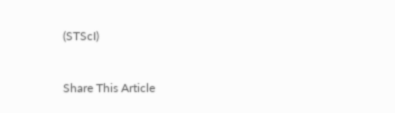(STScI)


Share This Article